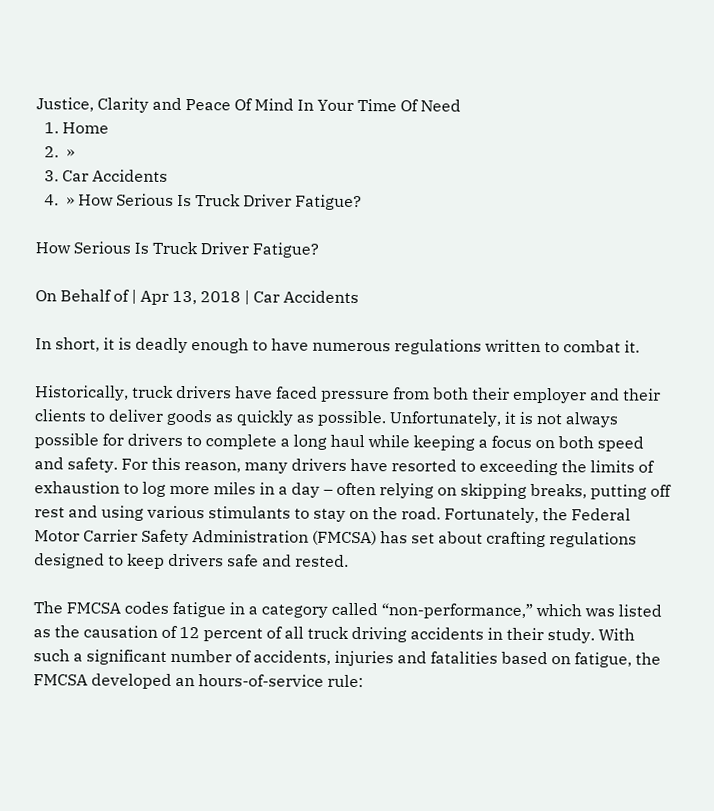Justice, Clarity and Peace Of Mind In Your Time Of Need
  1. Home
  2.  »
  3. Car Accidents
  4.  » How Serious Is Truck Driver Fatigue?

How Serious Is Truck Driver Fatigue?

On Behalf of | Apr 13, 2018 | Car Accidents

In short, it is deadly enough to have numerous regulations written to combat it.

Historically, truck drivers have faced pressure from both their employer and their clients to deliver goods as quickly as possible. Unfortunately, it is not always possible for drivers to complete a long haul while keeping a focus on both speed and safety. For this reason, many drivers have resorted to exceeding the limits of exhaustion to log more miles in a day – often relying on skipping breaks, putting off rest and using various stimulants to stay on the road. Fortunately, the Federal Motor Carrier Safety Administration (FMCSA) has set about crafting regulations designed to keep drivers safe and rested.

The FMCSA codes fatigue in a category called “non-performance,” which was listed as the causation of 12 percent of all truck driving accidents in their study. With such a significant number of accidents, injuries and fatalities based on fatigue, the FMCSA developed an hours-of-service rule: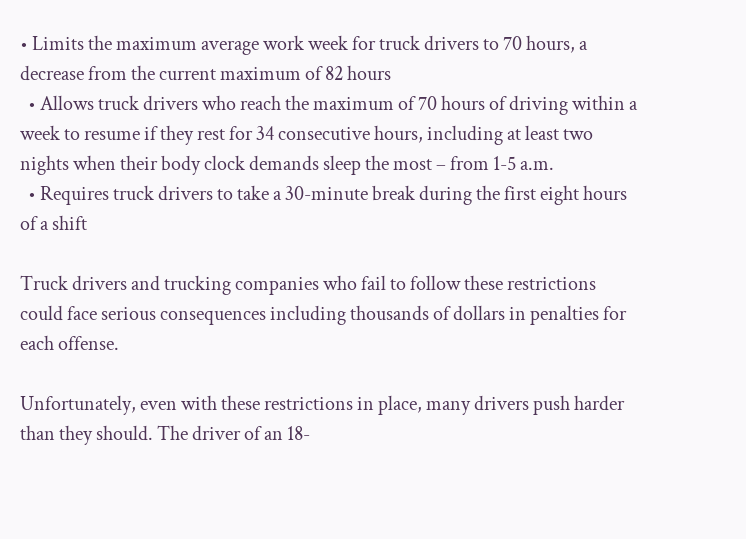• Limits the maximum average work week for truck drivers to 70 hours, a decrease from the current maximum of 82 hours
  • Allows truck drivers who reach the maximum of 70 hours of driving within a week to resume if they rest for 34 consecutive hours, including at least two nights when their body clock demands sleep the most – from 1-5 a.m.
  • Requires truck drivers to take a 30-minute break during the first eight hours of a shift

Truck drivers and trucking companies who fail to follow these restrictions could face serious consequences including thousands of dollars in penalties for each offense.

Unfortunately, even with these restrictions in place, many drivers push harder than they should. The driver of an 18-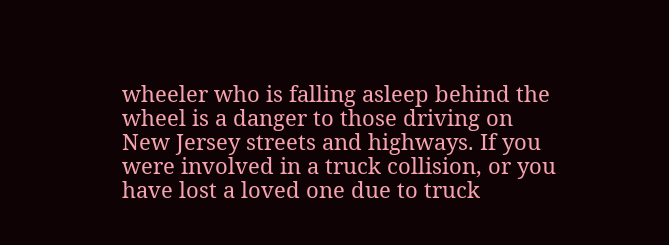wheeler who is falling asleep behind the wheel is a danger to those driving on New Jersey streets and highways. If you were involved in a truck collision, or you have lost a loved one due to truck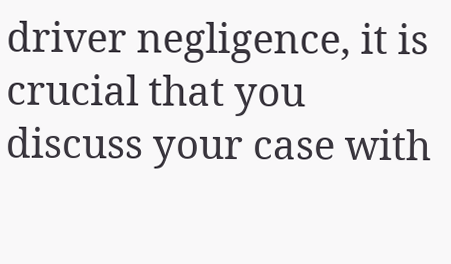driver negligence, it is crucial that you discuss your case with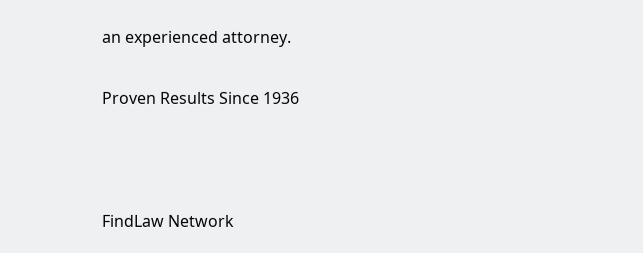an experienced attorney.

Proven Results Since 1936



FindLaw Network